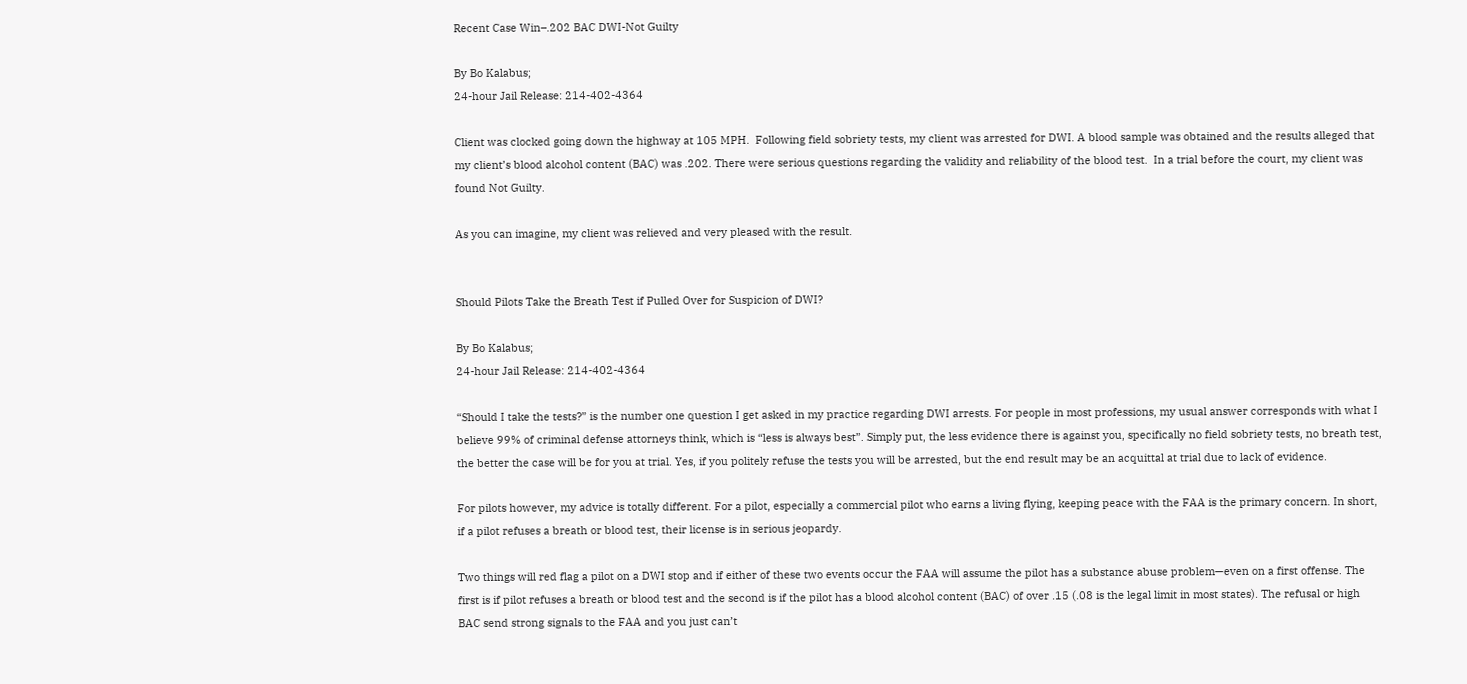Recent Case Win–.202 BAC DWI-Not Guilty

By Bo Kalabus;
24-hour Jail Release: 214-402-4364

Client was clocked going down the highway at 105 MPH.  Following field sobriety tests, my client was arrested for DWI. A blood sample was obtained and the results alleged that my client’s blood alcohol content (BAC) was .202. There were serious questions regarding the validity and reliability of the blood test.  In a trial before the court, my client was found Not Guilty.

As you can imagine, my client was relieved and very pleased with the result.


Should Pilots Take the Breath Test if Pulled Over for Suspicion of DWI?

By Bo Kalabus;
24-hour Jail Release: 214-402-4364

“Should I take the tests?” is the number one question I get asked in my practice regarding DWI arrests. For people in most professions, my usual answer corresponds with what I believe 99% of criminal defense attorneys think, which is “less is always best”. Simply put, the less evidence there is against you, specifically no field sobriety tests, no breath test, the better the case will be for you at trial. Yes, if you politely refuse the tests you will be arrested, but the end result may be an acquittal at trial due to lack of evidence.

For pilots however, my advice is totally different. For a pilot, especially a commercial pilot who earns a living flying, keeping peace with the FAA is the primary concern. In short, if a pilot refuses a breath or blood test, their license is in serious jeopardy.

Two things will red flag a pilot on a DWI stop and if either of these two events occur the FAA will assume the pilot has a substance abuse problem—even on a first offense. The first is if pilot refuses a breath or blood test and the second is if the pilot has a blood alcohol content (BAC) of over .15 (.08 is the legal limit in most states). The refusal or high BAC send strong signals to the FAA and you just can’t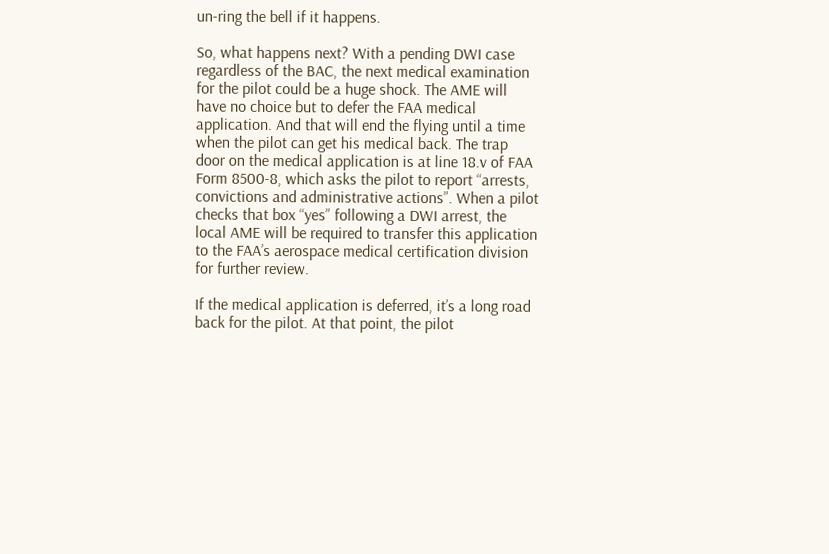un-ring the bell if it happens.

So, what happens next? With a pending DWI case regardless of the BAC, the next medical examination for the pilot could be a huge shock. The AME will have no choice but to defer the FAA medical application. And that will end the flying until a time when the pilot can get his medical back. The trap door on the medical application is at line 18.v of FAA Form 8500-8, which asks the pilot to report “arrests, convictions and administrative actions”. When a pilot checks that box “yes” following a DWI arrest, the local AME will be required to transfer this application to the FAA’s aerospace medical certification division for further review.

If the medical application is deferred, it’s a long road back for the pilot. At that point, the pilot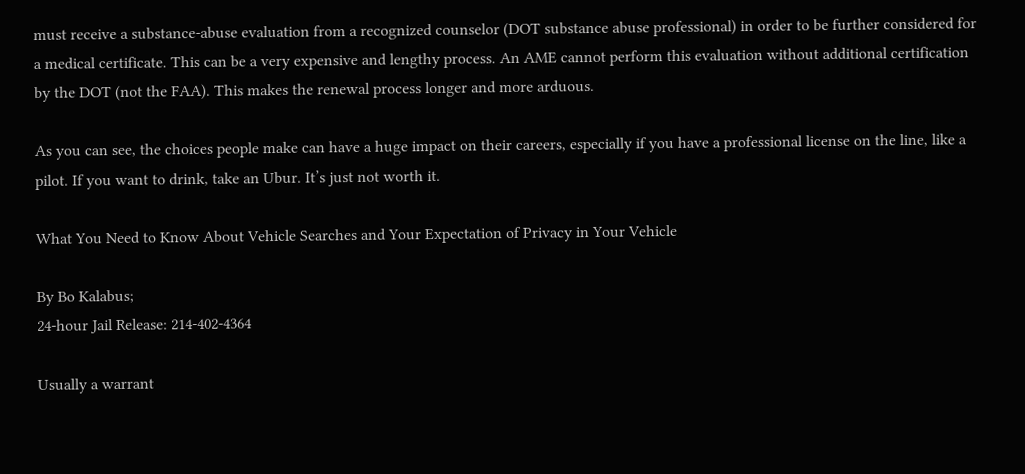must receive a substance-abuse evaluation from a recognized counselor (DOT substance abuse professional) in order to be further considered for a medical certificate. This can be a very expensive and lengthy process. An AME cannot perform this evaluation without additional certification by the DOT (not the FAA). This makes the renewal process longer and more arduous.

As you can see, the choices people make can have a huge impact on their careers, especially if you have a professional license on the line, like a pilot. If you want to drink, take an Ubur. It’s just not worth it.

What You Need to Know About Vehicle Searches and Your Expectation of Privacy in Your Vehicle

By Bo Kalabus;
24-hour Jail Release: 214-402-4364

Usually a warrant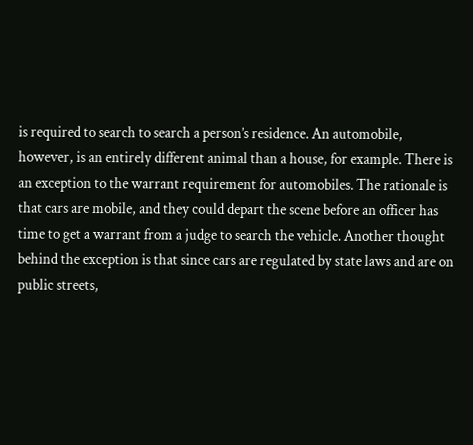is required to search to search a person’s residence. An automobile, however, is an entirely different animal than a house, for example. There is an exception to the warrant requirement for automobiles. The rationale is that cars are mobile, and they could depart the scene before an officer has time to get a warrant from a judge to search the vehicle. Another thought behind the exception is that since cars are regulated by state laws and are on public streets,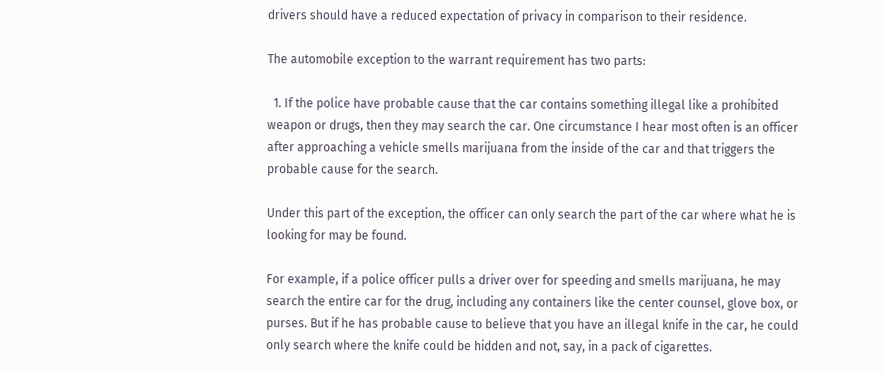drivers should have a reduced expectation of privacy in comparison to their residence.

The automobile exception to the warrant requirement has two parts:

  1. If the police have probable cause that the car contains something illegal like a prohibited weapon or drugs, then they may search the car. One circumstance I hear most often is an officer after approaching a vehicle smells marijuana from the inside of the car and that triggers the probable cause for the search.

Under this part of the exception, the officer can only search the part of the car where what he is looking for may be found.

For example, if a police officer pulls a driver over for speeding and smells marijuana, he may search the entire car for the drug, including any containers like the center counsel, glove box, or purses. But if he has probable cause to believe that you have an illegal knife in the car, he could only search where the knife could be hidden and not, say, in a pack of cigarettes.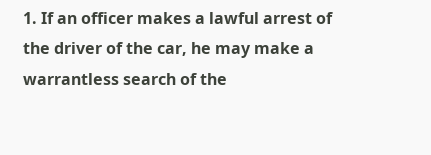1. If an officer makes a lawful arrest of the driver of the car, he may make a warrantless search of the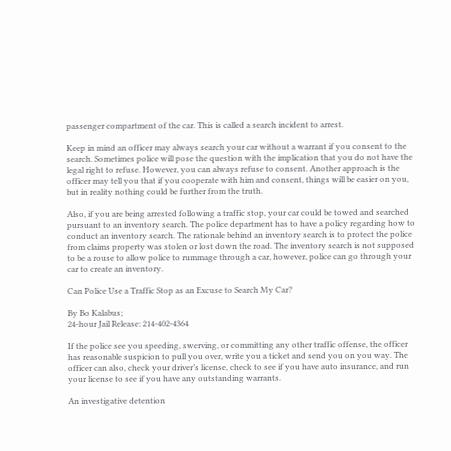passenger compartment of the car. This is called a search incident to arrest.

Keep in mind an officer may always search your car without a warrant if you consent to the search. Sometimes police will pose the question with the implication that you do not have the legal right to refuse. However, you can always refuse to consent. Another approach is the officer may tell you that if you cooperate with him and consent, things will be easier on you, but in reality nothing could be further from the truth.

Also, if you are being arrested following a traffic stop, your car could be towed and searched pursuant to an inventory search. The police department has to have a policy regarding how to conduct an inventory search. The rationale behind an inventory search is to protect the police from claims property was stolen or lost down the road. The inventory search is not supposed to be a rouse to allow police to rummage through a car, however, police can go through your car to create an inventory.

Can Police Use a Traffic Stop as an Excuse to Search My Car?

By Bo Kalabus;
24-hour Jail Release: 214-402-4364

If the police see you speeding, swerving, or committing any other traffic offense, the officer has reasonable suspicion to pull you over, write you a ticket and send you on you way. The officer can also, check your driver’s license, check to see if you have auto insurance, and run your license to see if you have any outstanding warrants.

An investigative detention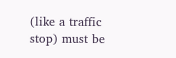(like a traffic stop) must be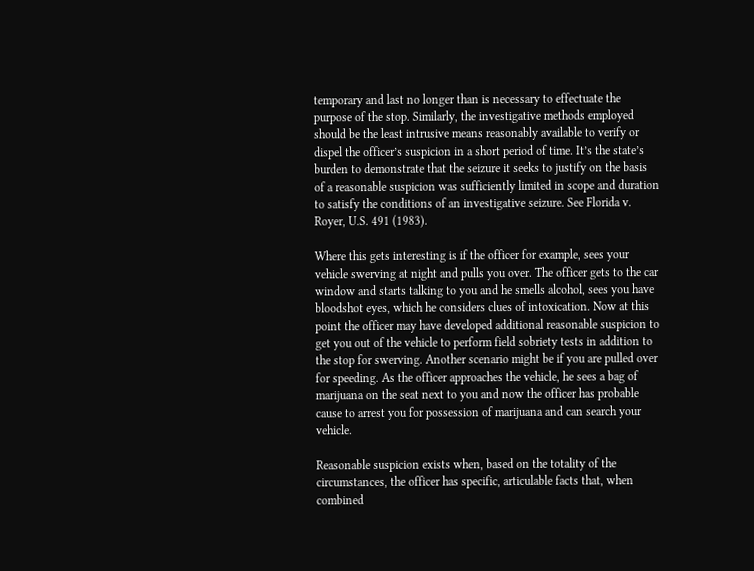temporary and last no longer than is necessary to effectuate the purpose of the stop. Similarly, the investigative methods employed should be the least intrusive means reasonably available to verify or dispel the officer’s suspicion in a short period of time. It’s the state’s burden to demonstrate that the seizure it seeks to justify on the basis of a reasonable suspicion was sufficiently limited in scope and duration to satisfy the conditions of an investigative seizure. See Florida v. Royer, U.S. 491 (1983).

Where this gets interesting is if the officer for example, sees your vehicle swerving at night and pulls you over. The officer gets to the car window and starts talking to you and he smells alcohol, sees you have bloodshot eyes, which he considers clues of intoxication. Now at this point the officer may have developed additional reasonable suspicion to get you out of the vehicle to perform field sobriety tests in addition to the stop for swerving. Another scenario might be if you are pulled over for speeding. As the officer approaches the vehicle, he sees a bag of marijuana on the seat next to you and now the officer has probable cause to arrest you for possession of marijuana and can search your vehicle.

Reasonable suspicion exists when, based on the totality of the circumstances, the officer has specific, articulable facts that, when combined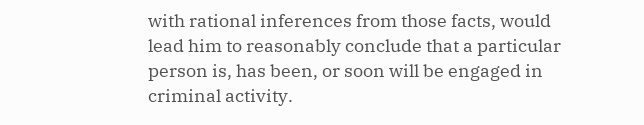with rational inferences from those facts, would lead him to reasonably conclude that a particular person is, has been, or soon will be engaged in criminal activity.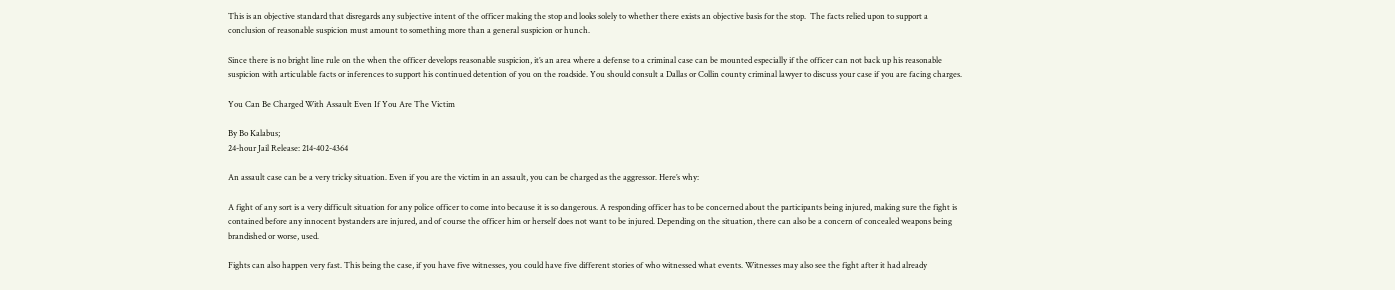This is an objective standard that disregards any subjective intent of the officer making the stop and looks solely to whether there exists an objective basis for the stop.  The facts relied upon to support a conclusion of reasonable suspicion must amount to something more than a general suspicion or hunch.

Since there is no bright line rule on the when the officer develops reasonable suspicion, it’s an area where a defense to a criminal case can be mounted especially if the officer can not back up his reasonable suspicion with articulable facts or inferences to support his continued detention of you on the roadside. You should consult a Dallas or Collin county criminal lawyer to discuss your case if you are facing charges.

You Can Be Charged With Assault Even If You Are The Victim

By Bo Kalabus;
24-hour Jail Release: 214-402-4364

An assault case can be a very tricky situation. Even if you are the victim in an assault, you can be charged as the aggressor. Here’s why:

A fight of any sort is a very difficult situation for any police officer to come into because it is so dangerous. A responding officer has to be concerned about the participants being injured, making sure the fight is contained before any innocent bystanders are injured, and of course the officer him or herself does not want to be injured. Depending on the situation, there can also be a concern of concealed weapons being brandished or worse, used.

Fights can also happen very fast. This being the case, if you have five witnesses, you could have five different stories of who witnessed what events. Witnesses may also see the fight after it had already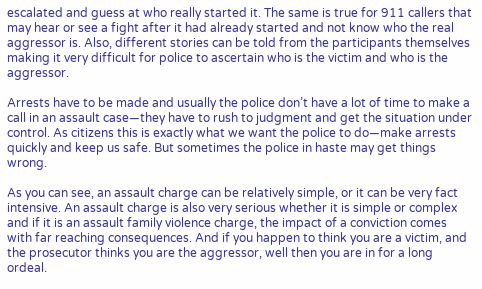escalated and guess at who really started it. The same is true for 911 callers that may hear or see a fight after it had already started and not know who the real aggressor is. Also, different stories can be told from the participants themselves making it very difficult for police to ascertain who is the victim and who is the aggressor.

Arrests have to be made and usually the police don’t have a lot of time to make a call in an assault case—they have to rush to judgment and get the situation under control. As citizens this is exactly what we want the police to do—make arrests quickly and keep us safe. But sometimes the police in haste may get things wrong.

As you can see, an assault charge can be relatively simple, or it can be very fact intensive. An assault charge is also very serious whether it is simple or complex and if it is an assault family violence charge, the impact of a conviction comes with far reaching consequences. And if you happen to think you are a victim, and the prosecutor thinks you are the aggressor, well then you are in for a long ordeal.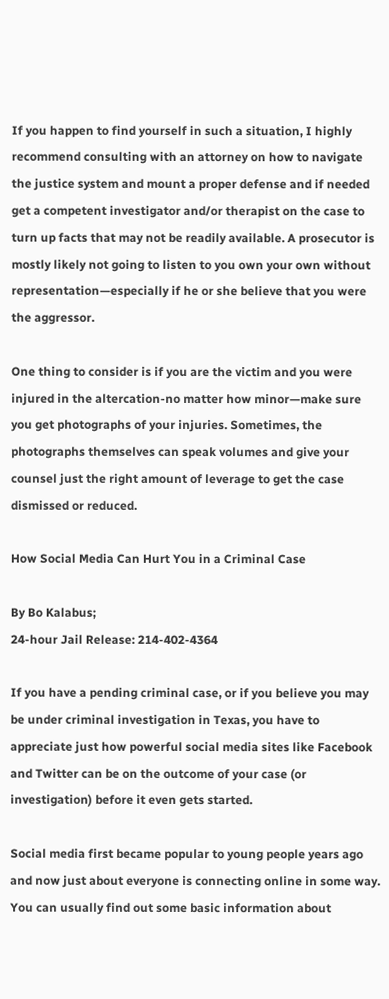If you happen to find yourself in such a situation, I highly recommend consulting with an attorney on how to navigate the justice system and mount a proper defense and if needed get a competent investigator and/or therapist on the case to turn up facts that may not be readily available. A prosecutor is mostly likely not going to listen to you own your own without representation—especially if he or she believe that you were the aggressor.

One thing to consider is if you are the victim and you were injured in the altercation-no matter how minor—make sure you get photographs of your injuries. Sometimes, the photographs themselves can speak volumes and give your counsel just the right amount of leverage to get the case dismissed or reduced.

How Social Media Can Hurt You in a Criminal Case

By Bo Kalabus;
24-hour Jail Release: 214-402-4364

If you have a pending criminal case, or if you believe you may be under criminal investigation in Texas, you have to appreciate just how powerful social media sites like Facebook and Twitter can be on the outcome of your case (or investigation) before it even gets started.

Social media first became popular to young people years ago and now just about everyone is connecting online in some way. You can usually find out some basic information about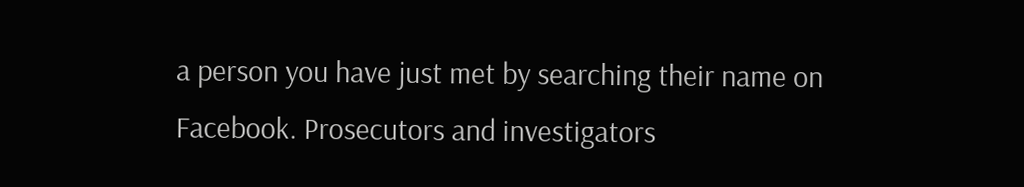a person you have just met by searching their name on Facebook. Prosecutors and investigators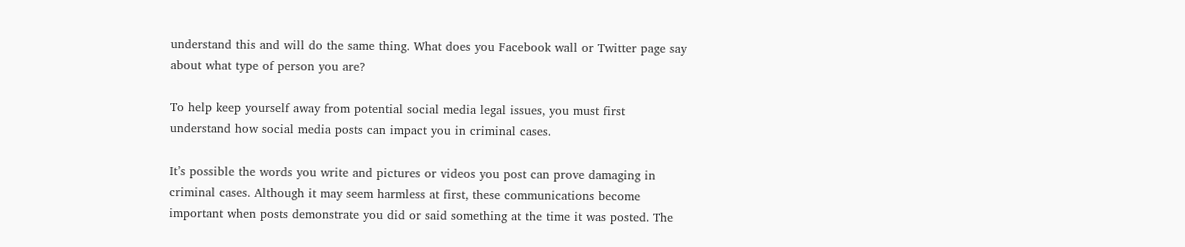understand this and will do the same thing. What does you Facebook wall or Twitter page say about what type of person you are?

To help keep yourself away from potential social media legal issues, you must first understand how social media posts can impact you in criminal cases.

It’s possible the words you write and pictures or videos you post can prove damaging in criminal cases. Although it may seem harmless at first, these communications become important when posts demonstrate you did or said something at the time it was posted. The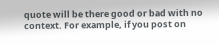quote will be there good or bad with no context. For example, if you post on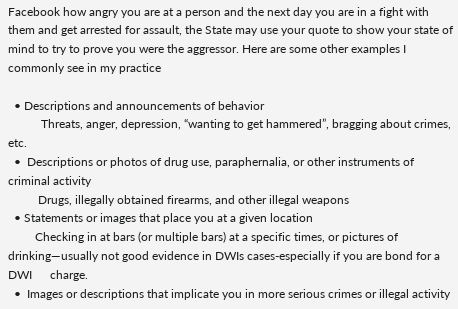Facebook how angry you are at a person and the next day you are in a fight with them and get arrested for assault, the State may use your quote to show your state of mind to try to prove you were the aggressor. Here are some other examples I commonly see in my practice

  • Descriptions and announcements of behavior
           Threats, anger, depression, “wanting to get hammered”, bragging about crimes, etc.
  •  Descriptions or photos of drug use, paraphernalia, or other instruments of criminal activity
          Drugs, illegally obtained firearms, and other illegal weapons
  • Statements or images that place you at a given location
         Checking in at bars (or multiple bars) at a specific times, or pictures of drinking—usually not good evidence in DWIs cases-especially if you are bond for a DWI      charge.
  •  Images or descriptions that implicate you in more serious crimes or illegal activity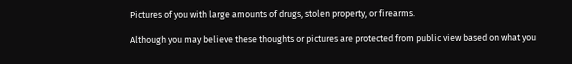Pictures of you with large amounts of drugs, stolen property, or firearms.

Although you may believe these thoughts or pictures are protected from public view based on what you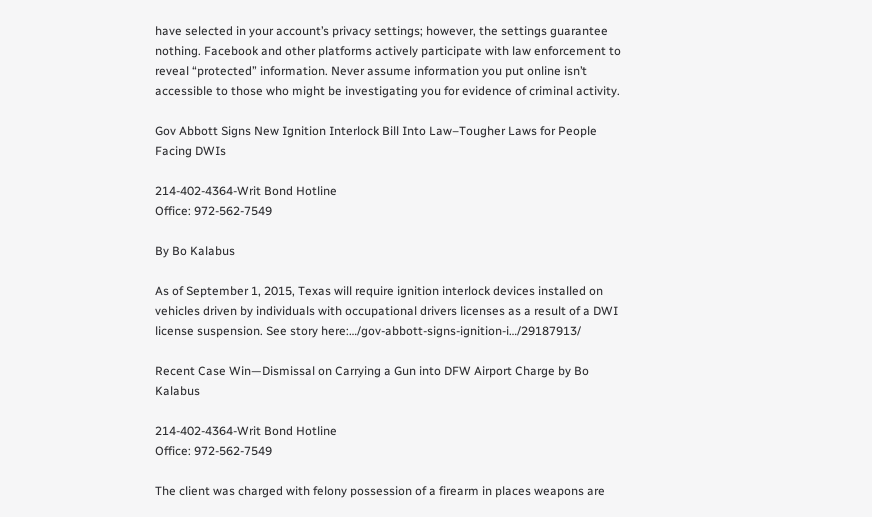have selected in your account’s privacy settings; however, the settings guarantee nothing. Facebook and other platforms actively participate with law enforcement to reveal “protected” information. Never assume information you put online isn’t accessible to those who might be investigating you for evidence of criminal activity.

Gov Abbott Signs New Ignition Interlock Bill Into Law–Tougher Laws for People Facing DWIs

214-402-4364-Writ Bond Hotline
Office: 972-562-7549

By Bo Kalabus

As of September 1, 2015, Texas will require ignition interlock devices installed on vehicles driven by individuals with occupational drivers licenses as a result of a DWI license suspension. See story here:…/gov-abbott-signs-ignition-i…/29187913/

Recent Case Win—Dismissal on Carrying a Gun into DFW Airport Charge by Bo Kalabus

214-402-4364-Writ Bond Hotline
Office: 972-562-7549

The client was charged with felony possession of a firearm in places weapons are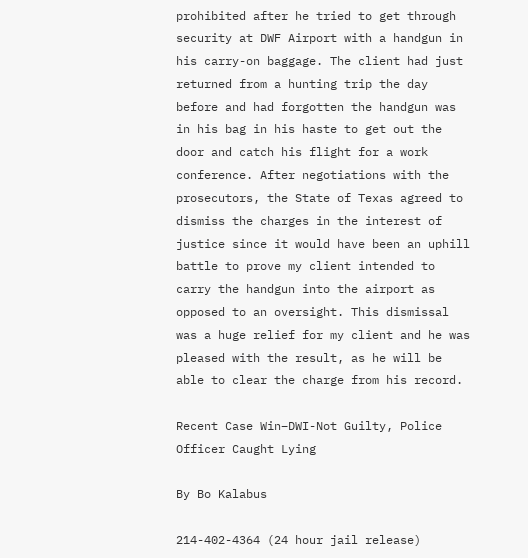prohibited after he tried to get through security at DWF Airport with a handgun in his carry-on baggage. The client had just returned from a hunting trip the day before and had forgotten the handgun was in his bag in his haste to get out the door and catch his flight for a work conference. After negotiations with the prosecutors, the State of Texas agreed to dismiss the charges in the interest of justice since it would have been an uphill battle to prove my client intended to carry the handgun into the airport as opposed to an oversight. This dismissal was a huge relief for my client and he was pleased with the result, as he will be able to clear the charge from his record.

Recent Case Win–DWI-Not Guilty, Police Officer Caught Lying

By Bo Kalabus

214-402-4364 (24 hour jail release)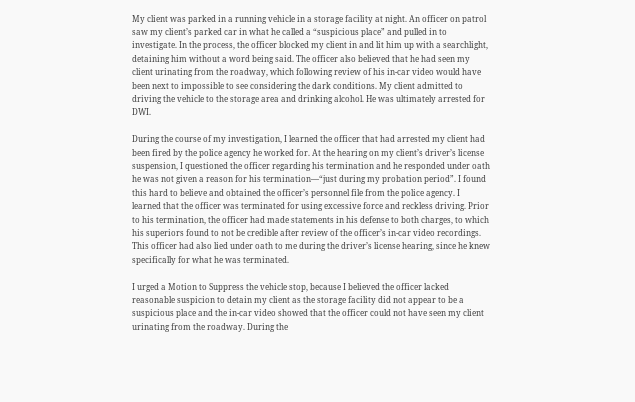My client was parked in a running vehicle in a storage facility at night. An officer on patrol saw my client’s parked car in what he called a “suspicious place” and pulled in to investigate. In the process, the officer blocked my client in and lit him up with a searchlight, detaining him without a word being said. The officer also believed that he had seen my client urinating from the roadway, which following review of his in-car video would have been next to impossible to see considering the dark conditions. My client admitted to driving the vehicle to the storage area and drinking alcohol. He was ultimately arrested for DWI.

During the course of my investigation, I learned the officer that had arrested my client had been fired by the police agency he worked for. At the hearing on my client’s driver’s license suspension, I questioned the officer regarding his termination and he responded under oath he was not given a reason for his termination—“just during my probation period”. I found this hard to believe and obtained the officer’s personnel file from the police agency. I learned that the officer was terminated for using excessive force and reckless driving. Prior to his termination, the officer had made statements in his defense to both charges, to which his superiors found to not be credible after review of the officer’s in-car video recordings. This officer had also lied under oath to me during the driver’s license hearing, since he knew specifically for what he was terminated.

I urged a Motion to Suppress the vehicle stop, because I believed the officer lacked reasonable suspicion to detain my client as the storage facility did not appear to be a suspicious place and the in-car video showed that the officer could not have seen my client urinating from the roadway. During the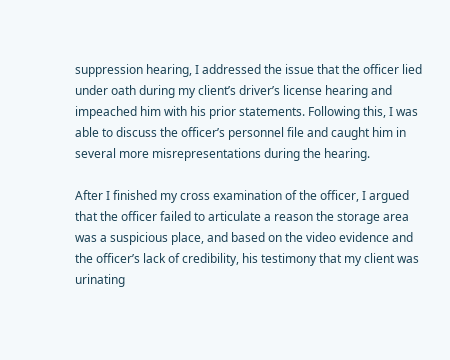suppression hearing, I addressed the issue that the officer lied under oath during my client’s driver’s license hearing and impeached him with his prior statements. Following this, I was able to discuss the officer’s personnel file and caught him in several more misrepresentations during the hearing.

After I finished my cross examination of the officer, I argued that the officer failed to articulate a reason the storage area was a suspicious place, and based on the video evidence and the officer’s lack of credibility, his testimony that my client was urinating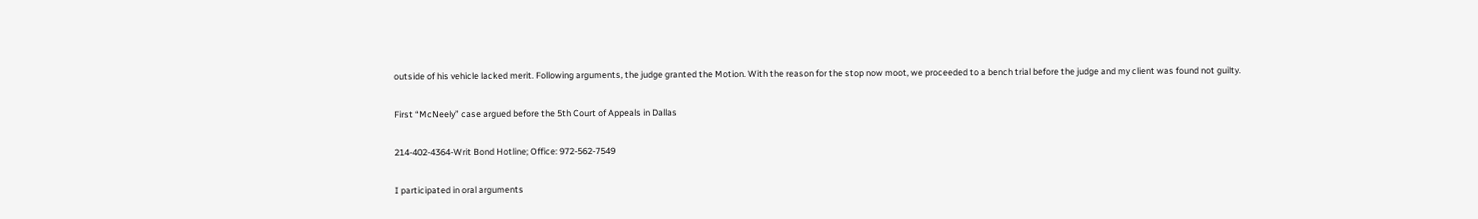outside of his vehicle lacked merit. Following arguments, the judge granted the Motion. With the reason for the stop now moot, we proceeded to a bench trial before the judge and my client was found not guilty.

First “McNeely” case argued before the 5th Court of Appeals in Dallas

214-402-4364-Writ Bond Hotline; Office: 972-562-7549

I participated in oral arguments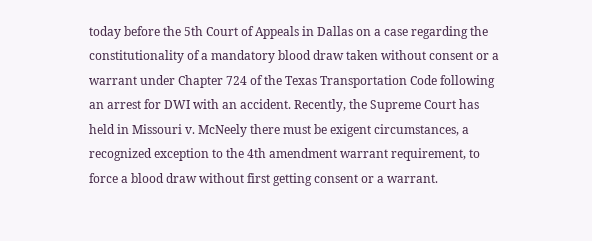today before the 5th Court of Appeals in Dallas on a case regarding the constitutionality of a mandatory blood draw taken without consent or a warrant under Chapter 724 of the Texas Transportation Code following an arrest for DWI with an accident. Recently, the Supreme Court has held in Missouri v. McNeely there must be exigent circumstances, a recognized exception to the 4th amendment warrant requirement, to force a blood draw without first getting consent or a warrant.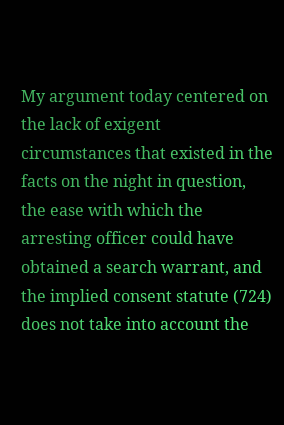My argument today centered on the lack of exigent circumstances that existed in the facts on the night in question, the ease with which the arresting officer could have obtained a search warrant, and the implied consent statute (724) does not take into account the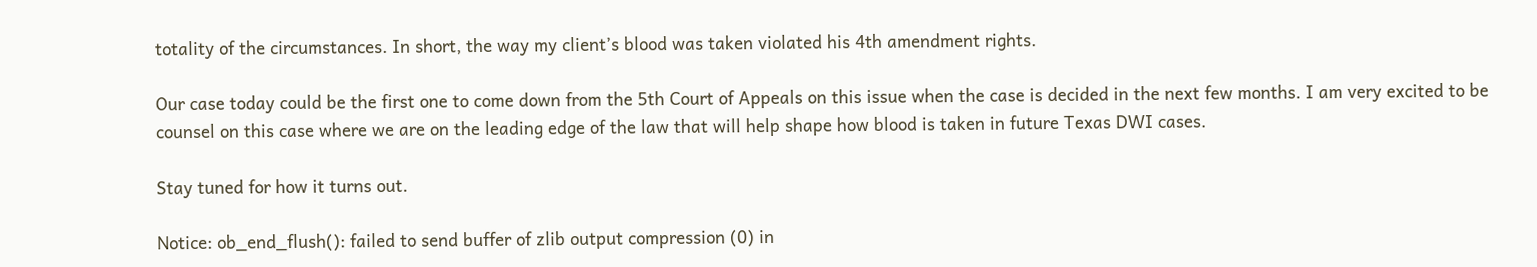totality of the circumstances. In short, the way my client’s blood was taken violated his 4th amendment rights.

Our case today could be the first one to come down from the 5th Court of Appeals on this issue when the case is decided in the next few months. I am very excited to be counsel on this case where we are on the leading edge of the law that will help shape how blood is taken in future Texas DWI cases.

Stay tuned for how it turns out.

Notice: ob_end_flush(): failed to send buffer of zlib output compression (0) in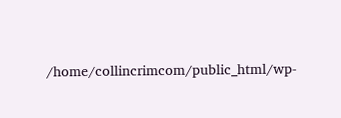/home/collincrimcom/public_html/wp-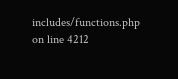includes/functions.php on line 4212